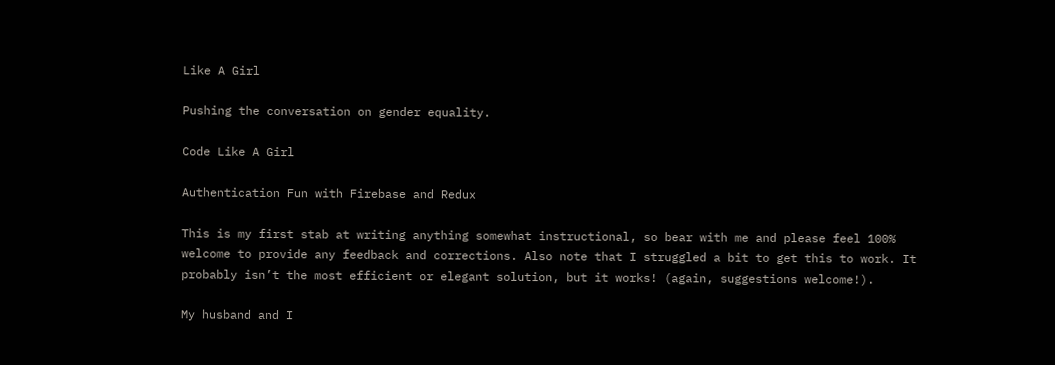Like A Girl

Pushing the conversation on gender equality.

Code Like A Girl

Authentication Fun with Firebase and Redux

This is my first stab at writing anything somewhat instructional, so bear with me and please feel 100% welcome to provide any feedback and corrections. Also note that I struggled a bit to get this to work. It probably isn’t the most efficient or elegant solution, but it works! (again, suggestions welcome!).

My husband and I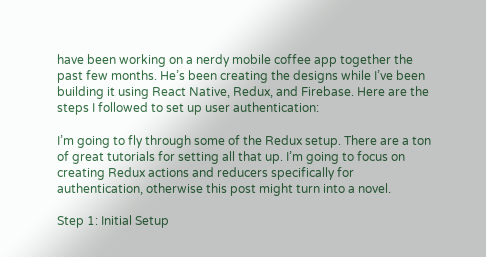have been working on a nerdy mobile coffee app together the past few months. He’s been creating the designs while I’ve been building it using React Native, Redux, and Firebase. Here are the steps I followed to set up user authentication:

I’m going to fly through some of the Redux setup. There are a ton of great tutorials for setting all that up. I’m going to focus on creating Redux actions and reducers specifically for authentication, otherwise this post might turn into a novel.

Step 1: Initial Setup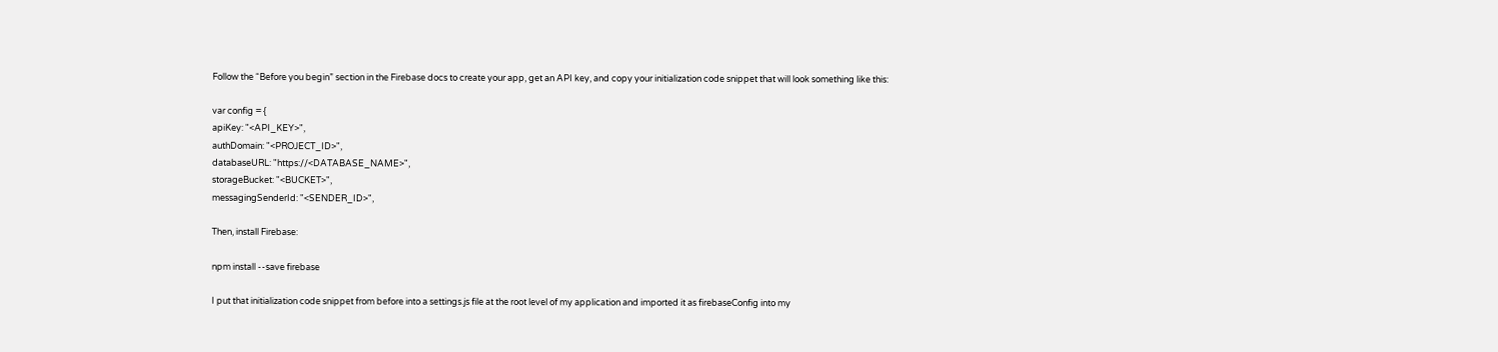Follow the “Before you begin” section in the Firebase docs to create your app, get an API key, and copy your initialization code snippet that will look something like this:

var config = {
apiKey: "<API_KEY>",
authDomain: "<PROJECT_ID>",
databaseURL: "https://<DATABASE_NAME>",
storageBucket: "<BUCKET>",
messagingSenderId: "<SENDER_ID>",

Then, install Firebase:

npm install --save firebase

I put that initialization code snippet from before into a settings.js file at the root level of my application and imported it as firebaseConfig into my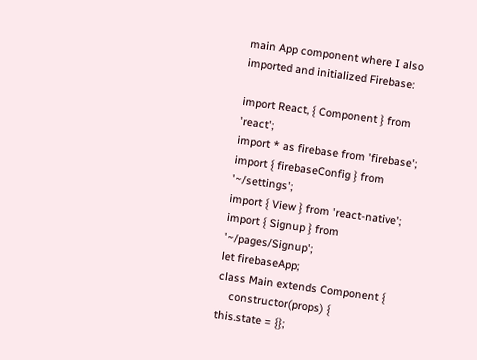main App component where I also imported and initialized Firebase:

import React, { Component } from 'react';
import * as firebase from 'firebase';
import { firebaseConfig } from '~/settings';
import { View } from 'react-native';
import { Signup } from '~/pages/Signup';
let firebaseApp;
class Main extends Component {
    constructor(props) {
this.state = {};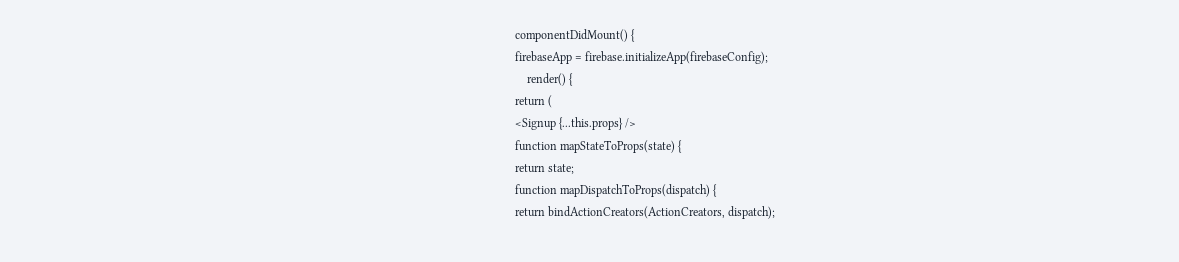componentDidMount() {
firebaseApp = firebase.initializeApp(firebaseConfig);
    render() {
return (
<Signup {...this.props} />
function mapStateToProps(state) {
return state;
function mapDispatchToProps(dispatch) {
return bindActionCreators(ActionCreators, dispatch);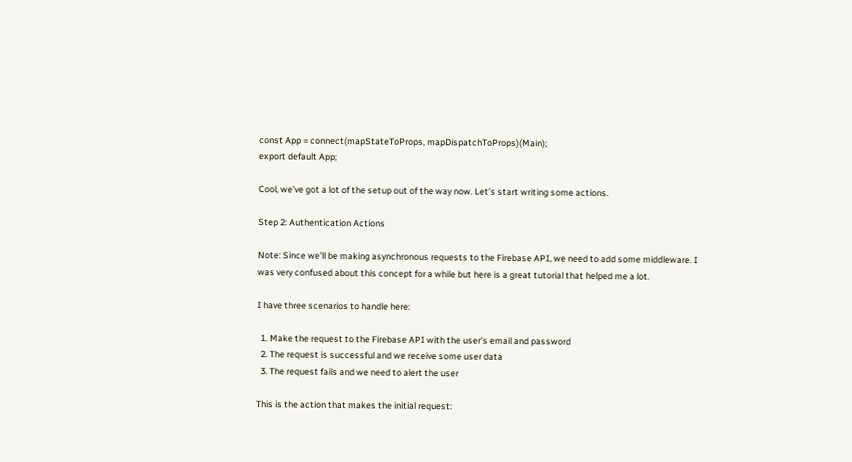const App = connect(mapStateToProps, mapDispatchToProps)(Main);
export default App;

Cool, we’ve got a lot of the setup out of the way now. Let’s start writing some actions.

Step 2: Authentication Actions

Note: Since we’ll be making asynchronous requests to the Firebase API, we need to add some middleware. I was very confused about this concept for a while but here is a great tutorial that helped me a lot.

I have three scenarios to handle here:

  1. Make the request to the Firebase API with the user’s email and password
  2. The request is successful and we receive some user data
  3. The request fails and we need to alert the user

This is the action that makes the initial request: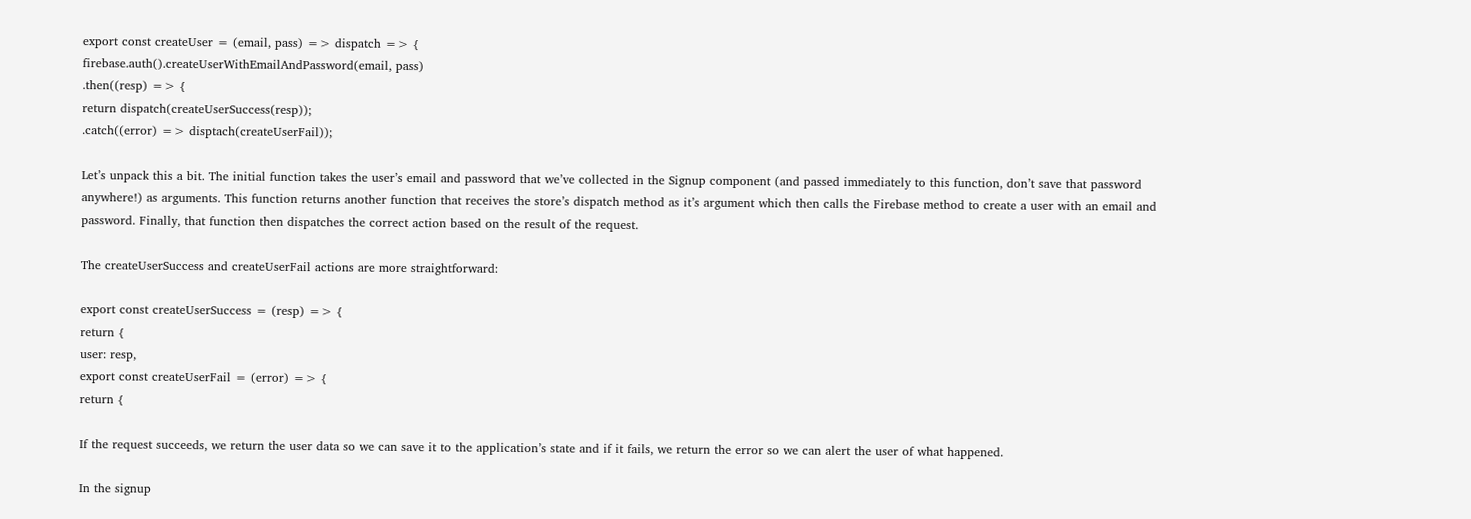export const createUser = (email, pass) => dispatch => {
firebase.auth().createUserWithEmailAndPassword(email, pass)
.then((resp) => {
return dispatch(createUserSuccess(resp));
.catch((error) => disptach(createUserFail));

Let’s unpack this a bit. The initial function takes the user’s email and password that we’ve collected in the Signup component (and passed immediately to this function, don’t save that password anywhere!) as arguments. This function returns another function that receives the store’s dispatch method as it’s argument which then calls the Firebase method to create a user with an email and password. Finally, that function then dispatches the correct action based on the result of the request.

The createUserSuccess and createUserFail actions are more straightforward:

export const createUserSuccess = (resp) => {
return {
user: resp,
export const createUserFail = (error) => {
return {

If the request succeeds, we return the user data so we can save it to the application’s state and if it fails, we return the error so we can alert the user of what happened.

In the signup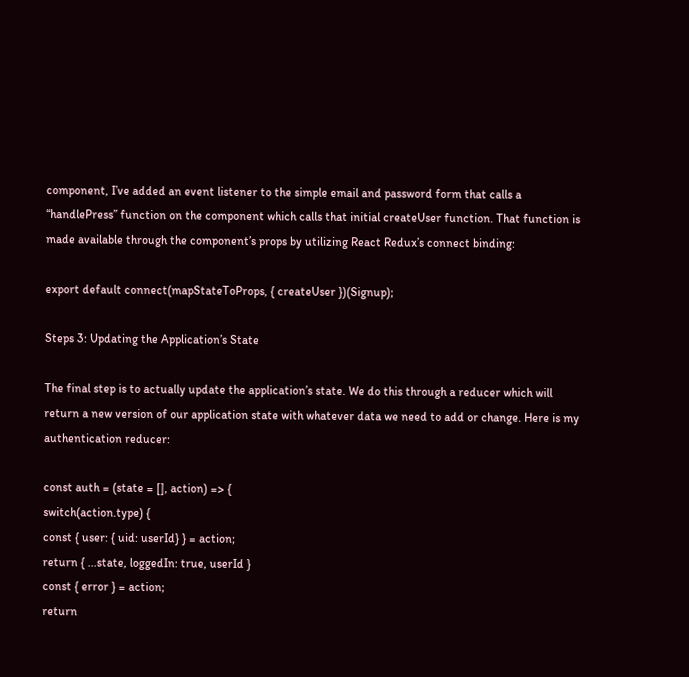component, I’ve added an event listener to the simple email and password form that calls a “handlePress” function on the component which calls that initial createUser function. That function is made available through the component’s props by utilizing React Redux’s connect binding:

export default connect(mapStateToProps, { createUser })(Signup);

Steps 3: Updating the Application’s State

The final step is to actually update the application’s state. We do this through a reducer which will return a new version of our application state with whatever data we need to add or change. Here is my authentication reducer:

const auth = (state = [], action) => {
switch(action.type) {
const { user: { uid: userId} } = action;
return { ...state, loggedIn: true, userId }
const { error } = action;
return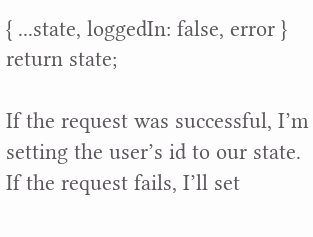{ ...state, loggedIn: false, error }
return state;

If the request was successful, I’m setting the user’s id to our state. If the request fails, I’ll set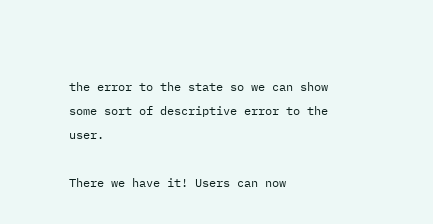the error to the state so we can show some sort of descriptive error to the user.

There we have it! Users can now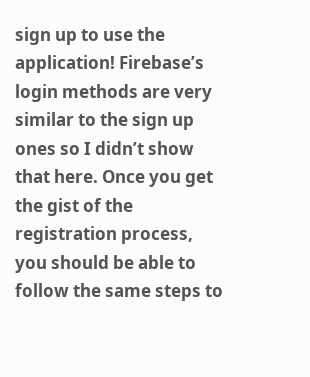sign up to use the application! Firebase’s login methods are very similar to the sign up ones so I didn’t show that here. Once you get the gist of the registration process, you should be able to follow the same steps to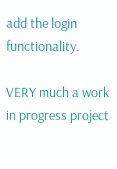add the login functionality.

VERY much a work in progress project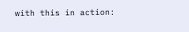with this in action: